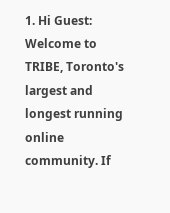1. Hi Guest: Welcome to TRIBE, Toronto's largest and longest running online community. If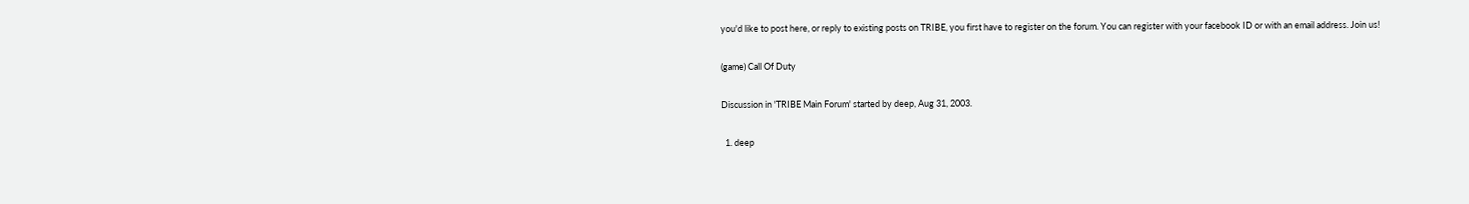you'd like to post here, or reply to existing posts on TRIBE, you first have to register on the forum. You can register with your facebook ID or with an email address. Join us!

(game) Call Of Duty

Discussion in 'TRIBE Main Forum' started by deep, Aug 31, 2003.

  1. deep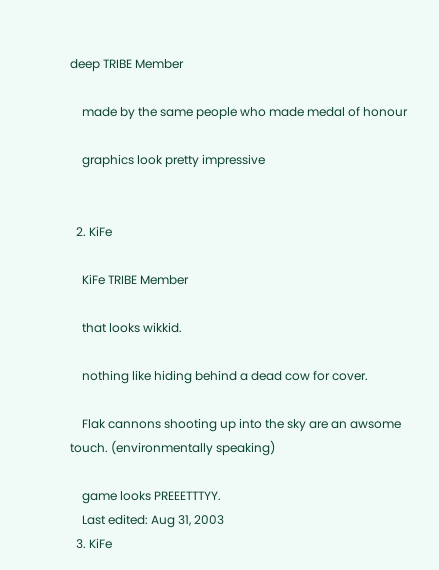deep TRIBE Member

    made by the same people who made medal of honour

    graphics look pretty impressive


  2. KiFe

    KiFe TRIBE Member

    that looks wikkid.

    nothing like hiding behind a dead cow for cover.

    Flak cannons shooting up into the sky are an awsome touch. (environmentally speaking)

    game looks PREEETTTYY.
    Last edited: Aug 31, 2003
  3. KiFe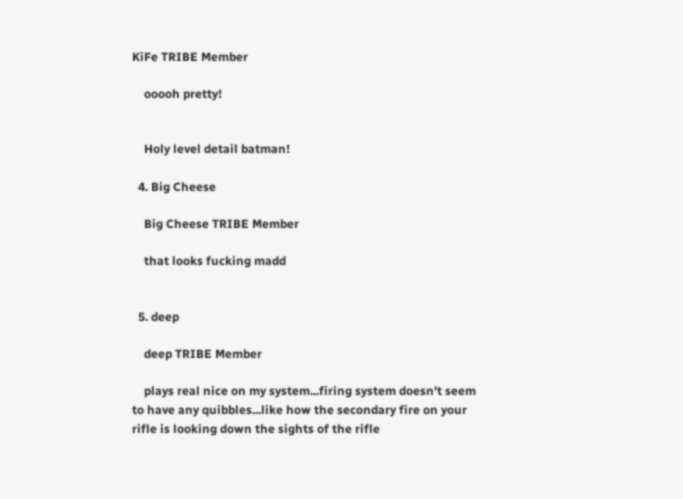KiFe TRIBE Member

    ooooh pretty!


    Holy level detail batman!

  4. Big Cheese

    Big Cheese TRIBE Member

    that looks fucking madd


  5. deep

    deep TRIBE Member

    plays real nice on my system...firing system doesn't seem to have any quibbles...like how the secondary fire on your rifle is looking down the sights of the rifle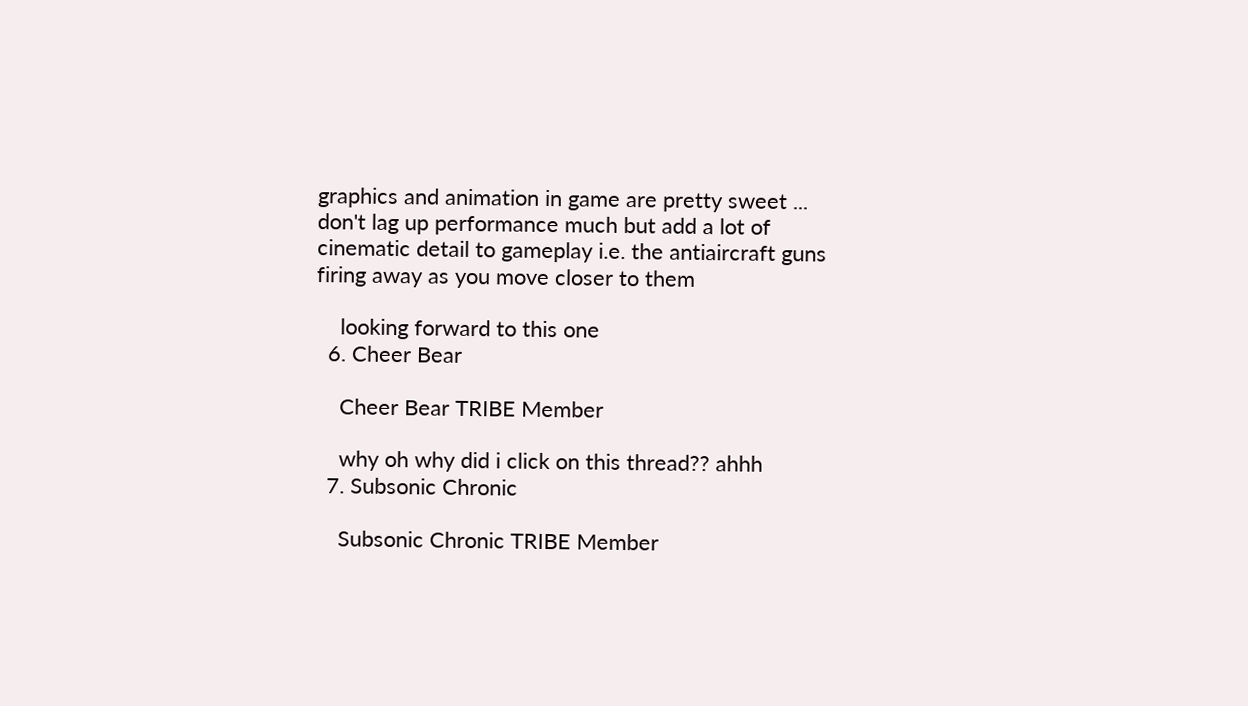graphics and animation in game are pretty sweet ... don't lag up performance much but add a lot of cinematic detail to gameplay i.e. the antiaircraft guns firing away as you move closer to them

    looking forward to this one
  6. Cheer Bear

    Cheer Bear TRIBE Member

    why oh why did i click on this thread?? ahhh
  7. Subsonic Chronic

    Subsonic Chronic TRIBE Member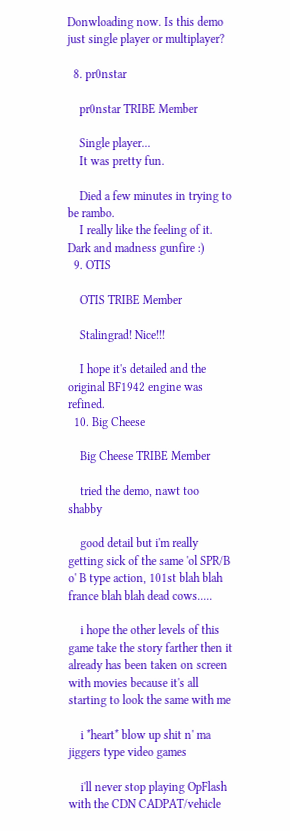Donwloading now. Is this demo just single player or multiplayer?

  8. pr0nstar

    pr0nstar TRIBE Member

    Single player...
    It was pretty fun.

    Died a few minutes in trying to be rambo.
    I really like the feeling of it. Dark and madness gunfire :)
  9. OTIS

    OTIS TRIBE Member

    Stalingrad! Nice!!!

    I hope it's detailed and the original BF1942 engine was refined.
  10. Big Cheese

    Big Cheese TRIBE Member

    tried the demo, nawt too shabby

    good detail but i'm really getting sick of the same 'ol SPR/B o' B type action, 101st blah blah france blah blah dead cows.....

    i hope the other levels of this game take the story farther then it already has been taken on screen with movies because it's all starting to look the same with me

    i *heart* blow up shit n' ma jiggers type video games

    i'll never stop playing OpFlash with the CDN CADPAT/vehicle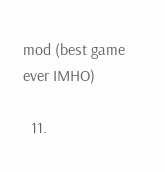mod (best game ever IMHO)

  11.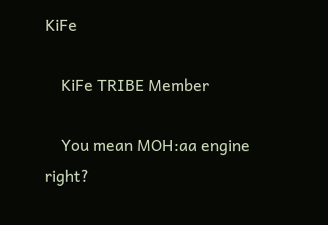KiFe

    KiFe TRIBE Member

    You mean MOH:aa engine right?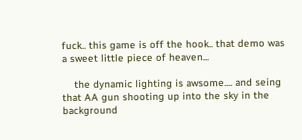fuck.. this game is off the hook.. that demo was a sweet little piece of heaven...

    the dynamic lighting is awsome.... and seing that AA gun shooting up into the sky in the background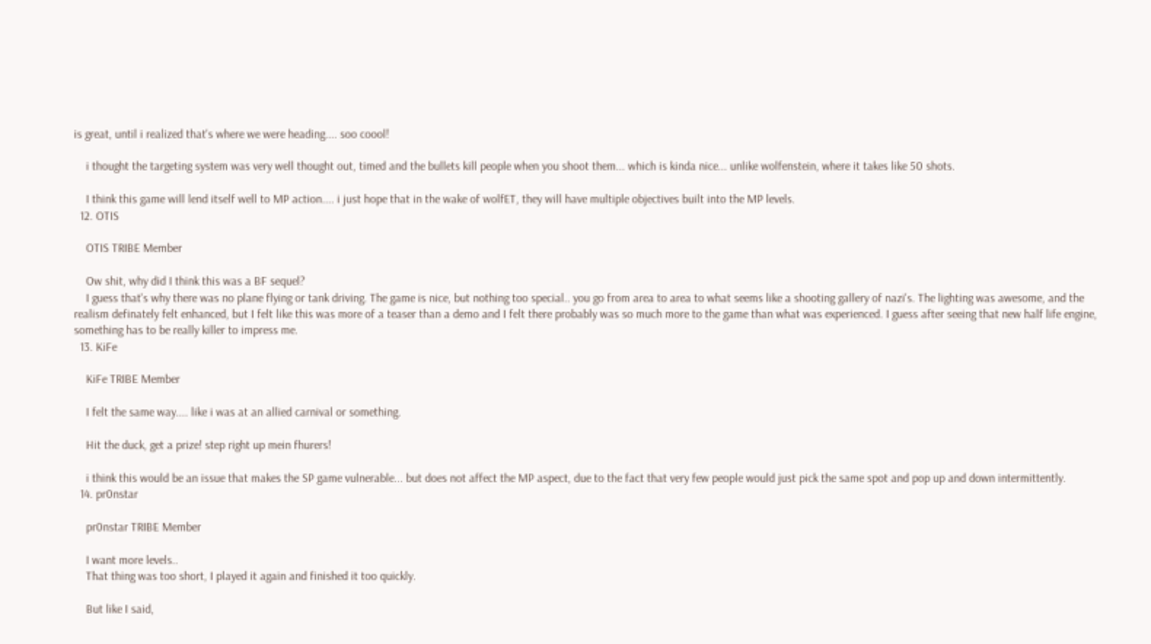is great, until i realized that's where we were heading.... soo coool!

    i thought the targeting system was very well thought out, timed and the bullets kill people when you shoot them... which is kinda nice... unlike wolfenstein, where it takes like 50 shots.

    I think this game will lend itself well to MP action.... i just hope that in the wake of wolfET, they will have multiple objectives built into the MP levels.
  12. OTIS

    OTIS TRIBE Member

    Ow shit, why did I think this was a BF sequel?
    I guess that's why there was no plane flying or tank driving. The game is nice, but nothing too special.. you go from area to area to what seems like a shooting gallery of nazi's. The lighting was awesome, and the realism definately felt enhanced, but I felt like this was more of a teaser than a demo and I felt there probably was so much more to the game than what was experienced. I guess after seeing that new half life engine, something has to be really killer to impress me.
  13. KiFe

    KiFe TRIBE Member

    I felt the same way.... like i was at an allied carnival or something.

    Hit the duck, get a prize! step right up mein fhurers!

    i think this would be an issue that makes the SP game vulnerable... but does not affect the MP aspect, due to the fact that very few people would just pick the same spot and pop up and down intermittently.
  14. pr0nstar

    pr0nstar TRIBE Member

    I want more levels..
    That thing was too short, I played it again and finished it too quickly.

    But like I said,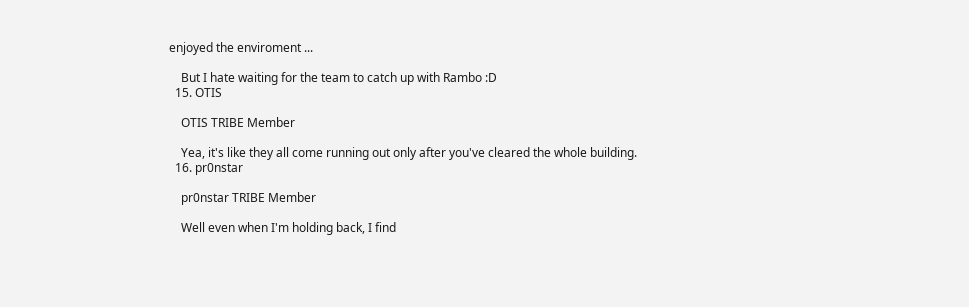enjoyed the enviroment ...

    But I hate waiting for the team to catch up with Rambo :D
  15. OTIS

    OTIS TRIBE Member

    Yea, it's like they all come running out only after you've cleared the whole building.
  16. pr0nstar

    pr0nstar TRIBE Member

    Well even when I'm holding back, I find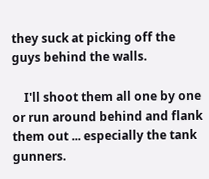they suck at picking off the guys behind the walls.

    I'll shoot them all one by one or run around behind and flank them out ... especially the tank gunners.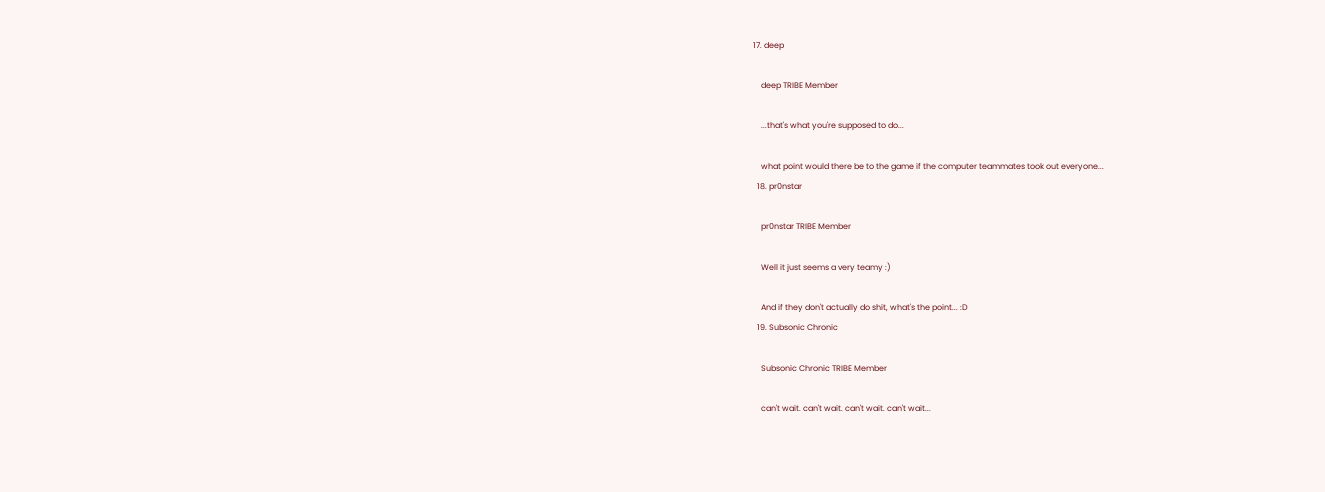17. deep

    deep TRIBE Member

    ...that's what you're supposed to do...

    what point would there be to the game if the computer teammates took out everyone...
  18. pr0nstar

    pr0nstar TRIBE Member

    Well it just seems a very teamy :)

    And if they don't actually do shit, what's the point... :D
  19. Subsonic Chronic

    Subsonic Chronic TRIBE Member

    can't wait. can't wait. can't wait. can't wait...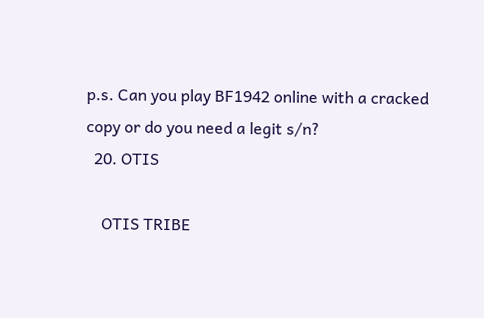p.s. Can you play BF1942 online with a cracked copy or do you need a legit s/n?
  20. OTIS

    OTIS TRIBE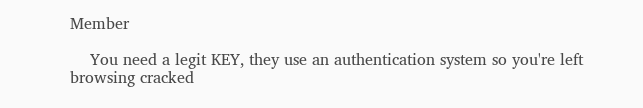Member

    You need a legit KEY, they use an authentication system so you're left browsing cracked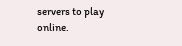servers to play online.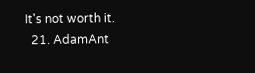It's not worth it.
  21. AdamAnt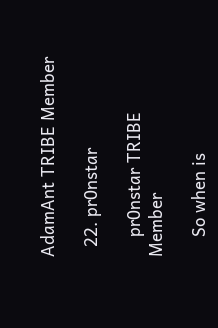AdamAnt TRIBE Member

  22. pr0nstar

    pr0nstar TRIBE Member

    So when is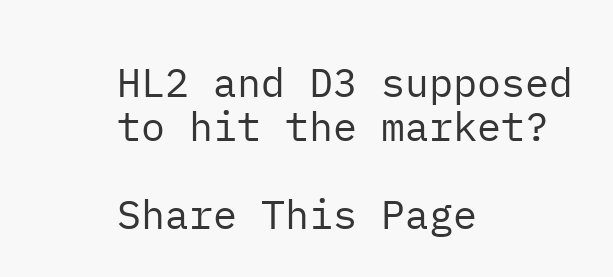HL2 and D3 supposed to hit the market?

Share This Page